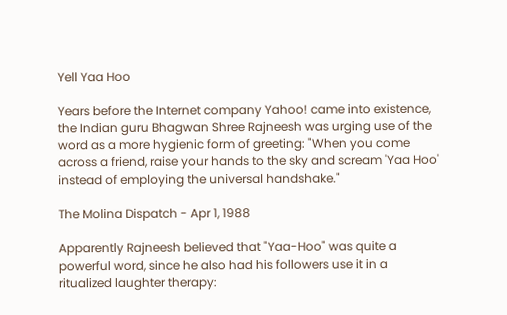Yell Yaa Hoo

Years before the Internet company Yahoo! came into existence, the Indian guru Bhagwan Shree Rajneesh was urging use of the word as a more hygienic form of greeting: "When you come across a friend, raise your hands to the sky and scream 'Yaa Hoo' instead of employing the universal handshake."

The Molina Dispatch - Apr 1, 1988

Apparently Rajneesh believed that "Yaa-Hoo" was quite a powerful word, since he also had his followers use it in a ritualized laughter therapy: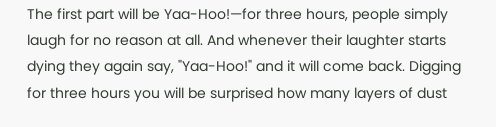The first part will be Yaa-Hoo!—for three hours, people simply laugh for no reason at all. And whenever their laughter starts dying they again say, "Yaa-Hoo!" and it will come back. Digging for three hours you will be surprised how many layers of dust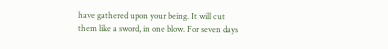have gathered upon your being. It will cut them like a sword, in one blow. For seven days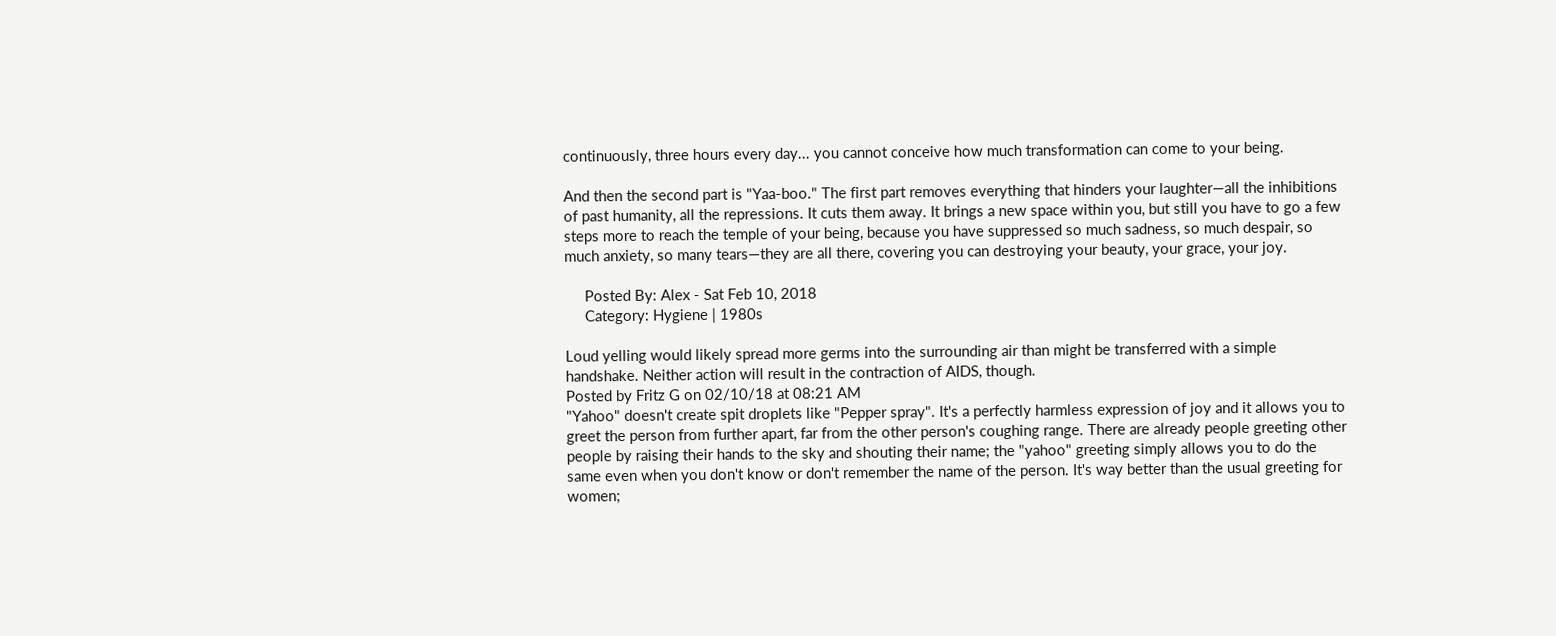continuously, three hours every day... you cannot conceive how much transformation can come to your being.

And then the second part is "Yaa-boo." The first part removes everything that hinders your laughter—all the inhibitions of past humanity, all the repressions. It cuts them away. It brings a new space within you, but still you have to go a few steps more to reach the temple of your being, because you have suppressed so much sadness, so much despair, so much anxiety, so many tears—they are all there, covering you can destroying your beauty, your grace, your joy.

     Posted By: Alex - Sat Feb 10, 2018
     Category: Hygiene | 1980s

Loud yelling would likely spread more germs into the surrounding air than might be transferred with a simple handshake. Neither action will result in the contraction of AIDS, though.
Posted by Fritz G on 02/10/18 at 08:21 AM
"Yahoo" doesn't create spit droplets like "Pepper spray". It's a perfectly harmless expression of joy and it allows you to greet the person from further apart, far from the other person's coughing range. There are already people greeting other people by raising their hands to the sky and shouting their name; the "yahoo" greeting simply allows you to do the same even when you don't know or don't remember the name of the person. It's way better than the usual greeting for women;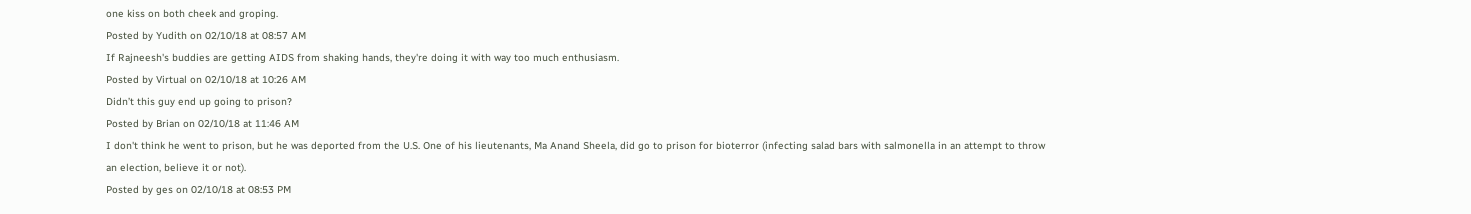one kiss on both cheek and groping.
Posted by Yudith on 02/10/18 at 08:57 AM
If Rajneesh's buddies are getting AIDS from shaking hands, they're doing it with way too much enthusiasm.
Posted by Virtual on 02/10/18 at 10:26 AM
Didn’t this guy end up going to prison?
Posted by Brian on 02/10/18 at 11:46 AM
I don't think he went to prison, but he was deported from the U.S. One of his lieutenants, Ma Anand Sheela, did go to prison for bioterror (infecting salad bars with salmonella in an attempt to throw an election, believe it or not).
Posted by ges on 02/10/18 at 08:53 PM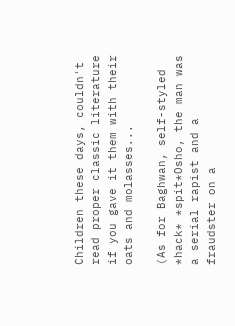Children these days, couldn't read proper classic literature if you gave it them with their oats and molasses...

(As for Baghwan, self-styled *hack* *spit*Osho, the man was a serial rapist and a fraudster on a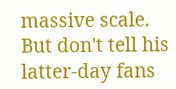massive scale. But don't tell his latter-day fans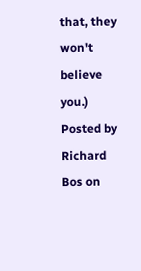that, they won't believe you.)
Posted by Richard Bos on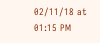02/11/18 at 01:15 PM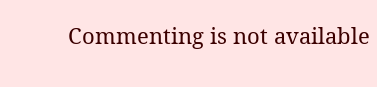Commenting is not available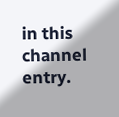in this channel entry.